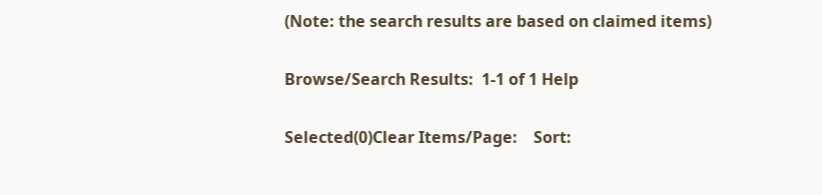(Note: the search results are based on claimed items)

Browse/Search Results:  1-1 of 1 Help

Selected(0)Clear Items/Page:    Sort: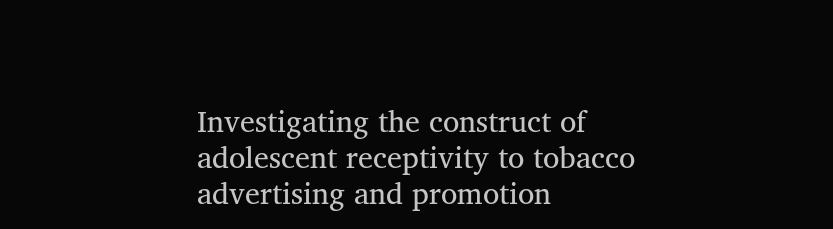Investigating the construct of adolescent receptivity to tobacco advertising and promotion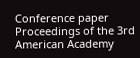Conference paper
Proceedings of the 3rd American Academy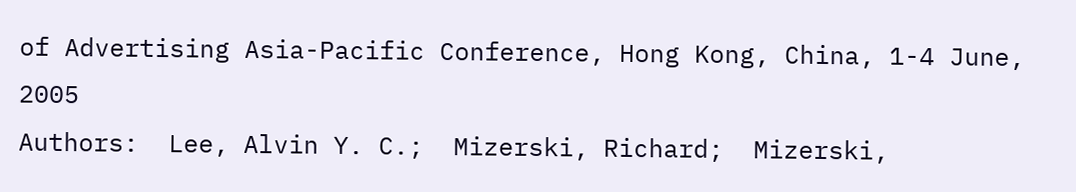of Advertising Asia-Pacific Conference, Hong Kong, China, 1-4 June, 2005
Authors:  Lee, Alvin Y. C.;  Mizerski, Richard;  Mizerski,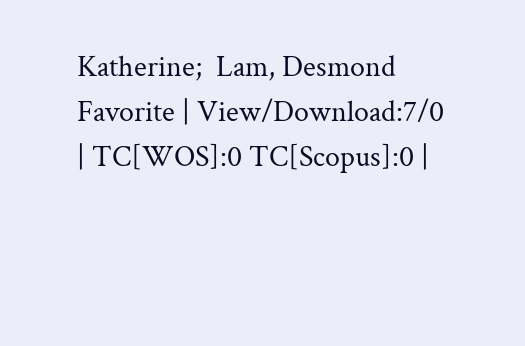Katherine;  Lam, Desmond
Favorite | View/Download:7/0 | TC[WOS]:0 TC[Scopus]:0 |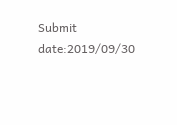Submit date:2019/09/30